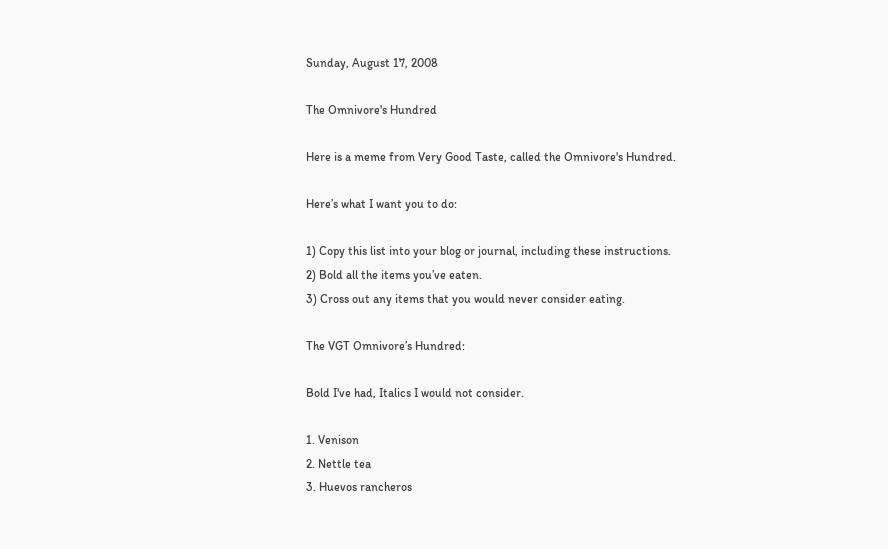Sunday, August 17, 2008

The Omnivore's Hundred

Here is a meme from Very Good Taste, called the Omnivore's Hundred.

Here’s what I want you to do:

1) Copy this list into your blog or journal, including these instructions.
2) Bold all the items you’ve eaten.
3) Cross out any items that you would never consider eating.

The VGT Omnivore’s Hundred:

Bold I've had, Italics I would not consider.

1. Venison
2. Nettle tea
3. Huevos rancheros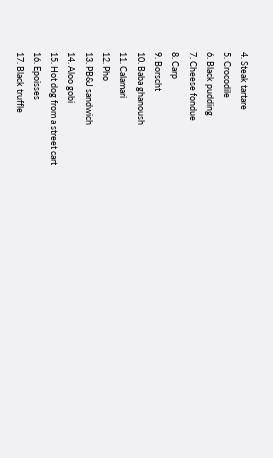4. Steak tartare
5. Crocodile
6. Black pudding
7. Cheese fondue
8. Carp
9. Borscht
10. Baba ghanoush
11. Calamari
12. Pho
13. PB&J sandwich
14. Aloo gobi
15. Hot dog from a street cart
16. Epoisses
17. Black truffle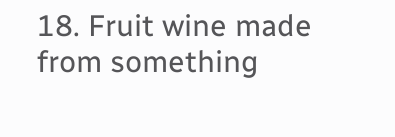18. Fruit wine made from something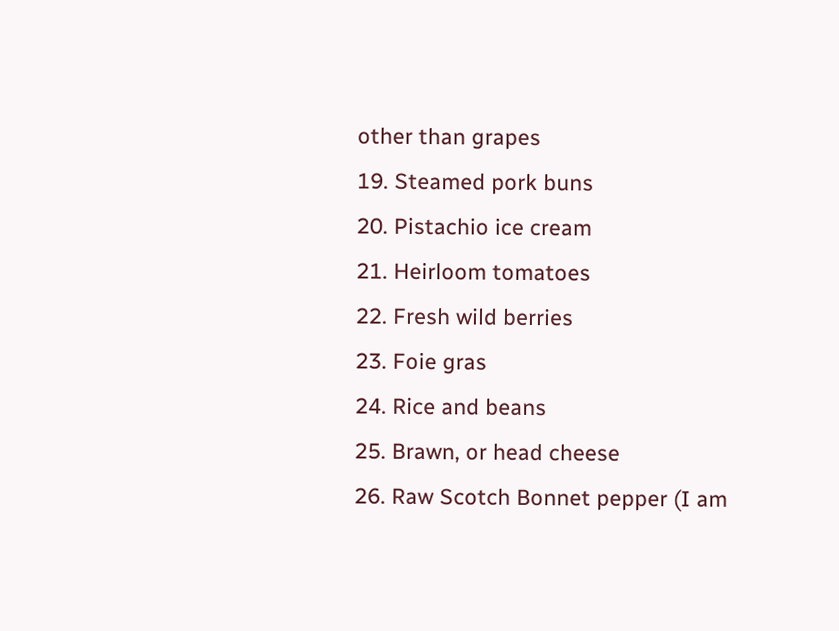other than grapes
19. Steamed pork buns
20. Pistachio ice cream
21. Heirloom tomatoes
22. Fresh wild berries
23. Foie gras
24. Rice and beans
25. Brawn, or head cheese
26. Raw Scotch Bonnet pepper (I am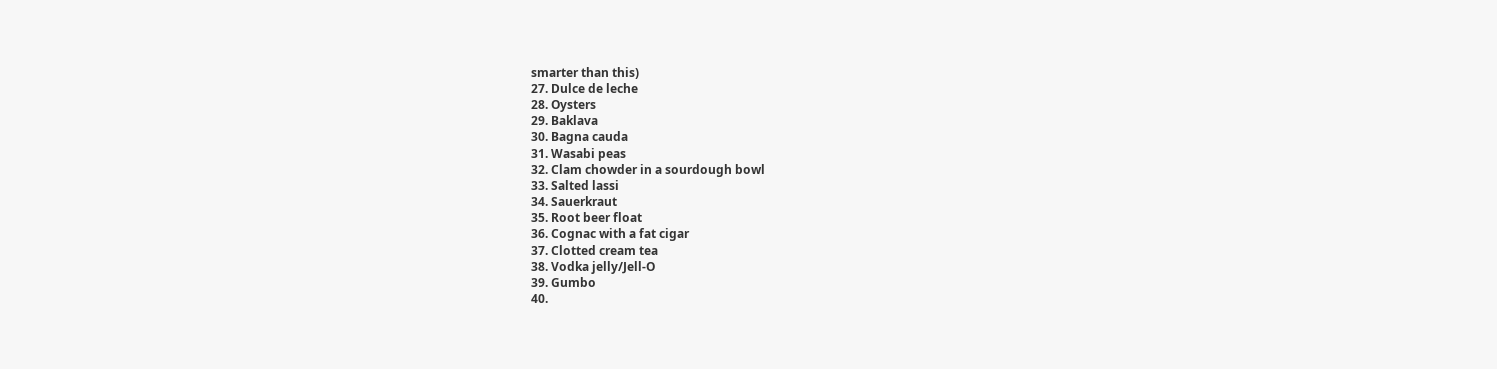smarter than this)
27. Dulce de leche
28. Oysters
29. Baklava
30. Bagna cauda
31. Wasabi peas
32. Clam chowder in a sourdough bowl
33. Salted lassi
34. Sauerkraut
35. Root beer float
36. Cognac with a fat cigar
37. Clotted cream tea
38. Vodka jelly/Jell-O
39. Gumbo
40.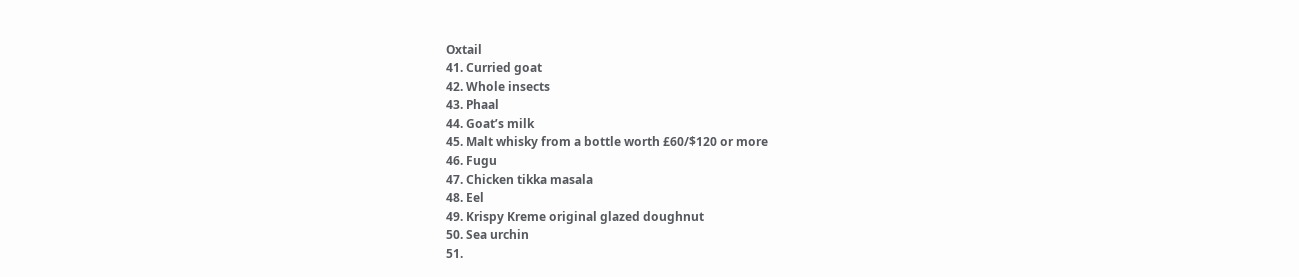Oxtail
41. Curried goat
42. Whole insects
43. Phaal
44. Goat’s milk
45. Malt whisky from a bottle worth £60/$120 or more
46. Fugu
47. Chicken tikka masala
48. Eel
49. Krispy Kreme original glazed doughnut
50. Sea urchin
51.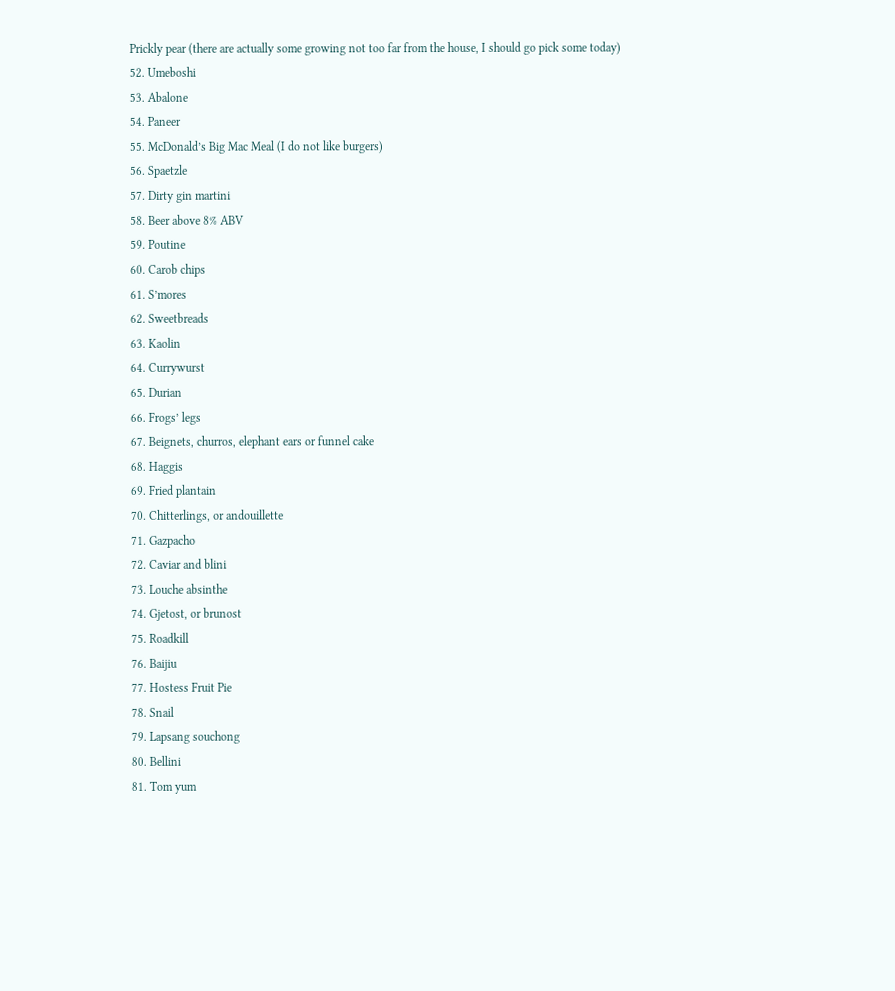Prickly pear (there are actually some growing not too far from the house, I should go pick some today)
52. Umeboshi
53. Abalone
54. Paneer
55. McDonald’s Big Mac Meal (I do not like burgers)
56. Spaetzle
57. Dirty gin martini
58. Beer above 8% ABV
59. Poutine
60. Carob chips
61. S’mores
62. Sweetbreads
63. Kaolin
64. Currywurst
65. Durian
66. Frogs’ legs
67. Beignets, churros, elephant ears or funnel cake
68. Haggis
69. Fried plantain
70. Chitterlings, or andouillette
71. Gazpacho
72. Caviar and blini
73. Louche absinthe
74. Gjetost, or brunost
75. Roadkill
76. Baijiu
77. Hostess Fruit Pie
78. Snail
79. Lapsang souchong
80. Bellini
81. Tom yum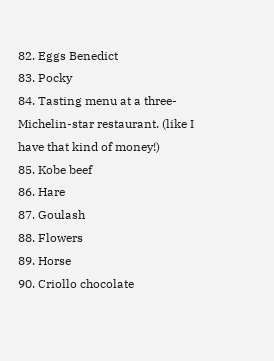82. Eggs Benedict
83. Pocky
84. Tasting menu at a three-Michelin-star restaurant. (like I have that kind of money!)
85. Kobe beef
86. Hare
87. Goulash
88. Flowers
89. Horse
90. Criollo chocolate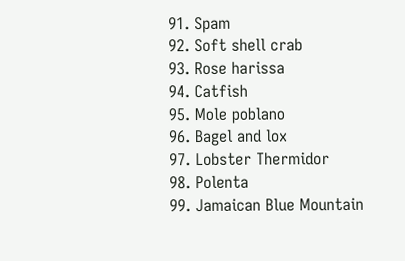91. Spam
92. Soft shell crab
93. Rose harissa
94. Catfish
95. Mole poblano
96. Bagel and lox
97. Lobster Thermidor
98. Polenta
99. Jamaican Blue Mountain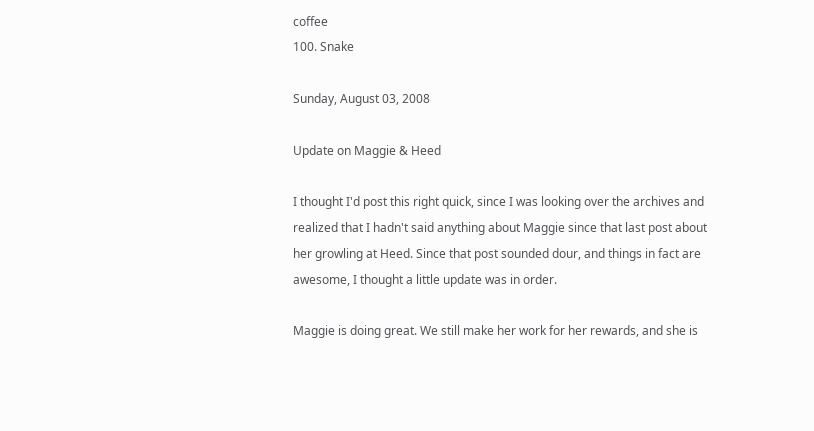coffee
100. Snake

Sunday, August 03, 2008

Update on Maggie & Heed

I thought I'd post this right quick, since I was looking over the archives and realized that I hadn't said anything about Maggie since that last post about her growling at Heed. Since that post sounded dour, and things in fact are awesome, I thought a little update was in order.

Maggie is doing great. We still make her work for her rewards, and she is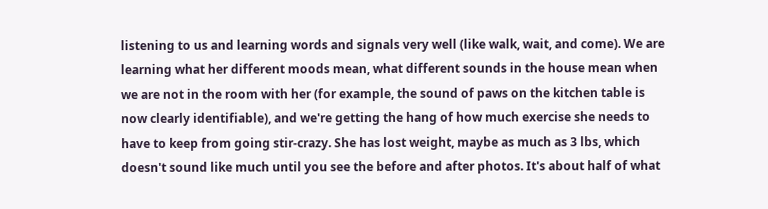listening to us and learning words and signals very well (like walk, wait, and come). We are learning what her different moods mean, what different sounds in the house mean when we are not in the room with her (for example, the sound of paws on the kitchen table is now clearly identifiable), and we're getting the hang of how much exercise she needs to have to keep from going stir-crazy. She has lost weight, maybe as much as 3 lbs, which doesn't sound like much until you see the before and after photos. It's about half of what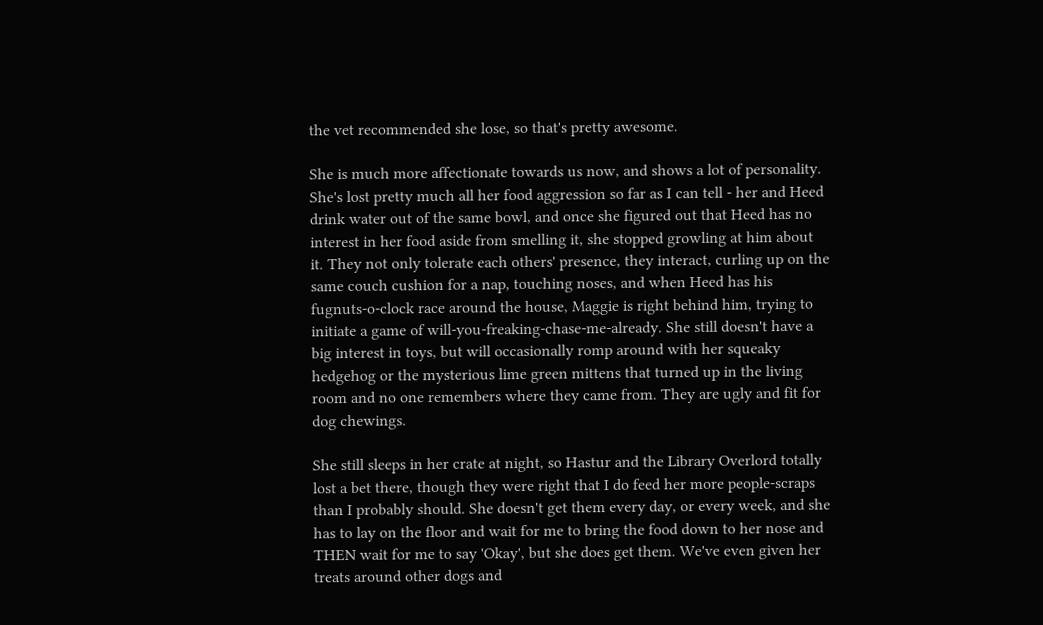the vet recommended she lose, so that's pretty awesome.

She is much more affectionate towards us now, and shows a lot of personality. She's lost pretty much all her food aggression so far as I can tell - her and Heed drink water out of the same bowl, and once she figured out that Heed has no interest in her food aside from smelling it, she stopped growling at him about it. They not only tolerate each others' presence, they interact, curling up on the same couch cushion for a nap, touching noses, and when Heed has his fugnuts-o-clock race around the house, Maggie is right behind him, trying to initiate a game of will-you-freaking-chase-me-already. She still doesn't have a big interest in toys, but will occasionally romp around with her squeaky hedgehog or the mysterious lime green mittens that turned up in the living room and no one remembers where they came from. They are ugly and fit for dog chewings.

She still sleeps in her crate at night, so Hastur and the Library Overlord totally lost a bet there, though they were right that I do feed her more people-scraps than I probably should. She doesn't get them every day, or every week, and she has to lay on the floor and wait for me to bring the food down to her nose and THEN wait for me to say 'Okay', but she does get them. We've even given her treats around other dogs and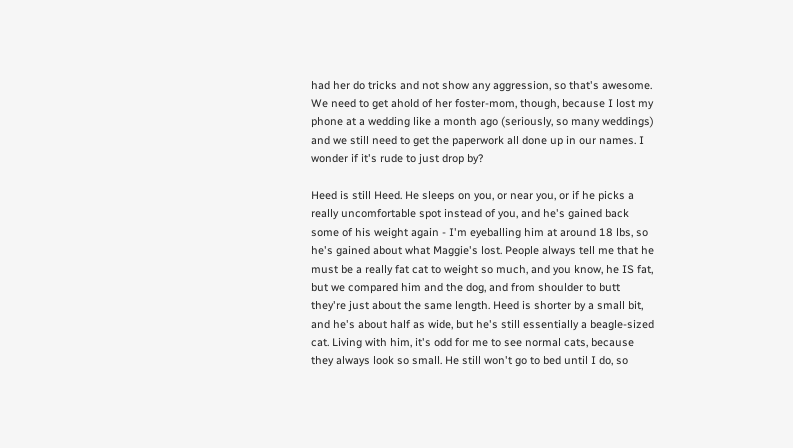had her do tricks and not show any aggression, so that's awesome. We need to get ahold of her foster-mom, though, because I lost my phone at a wedding like a month ago (seriously, so many weddings) and we still need to get the paperwork all done up in our names. I wonder if it's rude to just drop by?

Heed is still Heed. He sleeps on you, or near you, or if he picks a really uncomfortable spot instead of you, and he's gained back some of his weight again - I'm eyeballing him at around 18 lbs, so he's gained about what Maggie's lost. People always tell me that he must be a really fat cat to weight so much, and you know, he IS fat, but we compared him and the dog, and from shoulder to butt they're just about the same length. Heed is shorter by a small bit, and he's about half as wide, but he's still essentially a beagle-sized cat. Living with him, it's odd for me to see normal cats, because they always look so small. He still won't go to bed until I do, so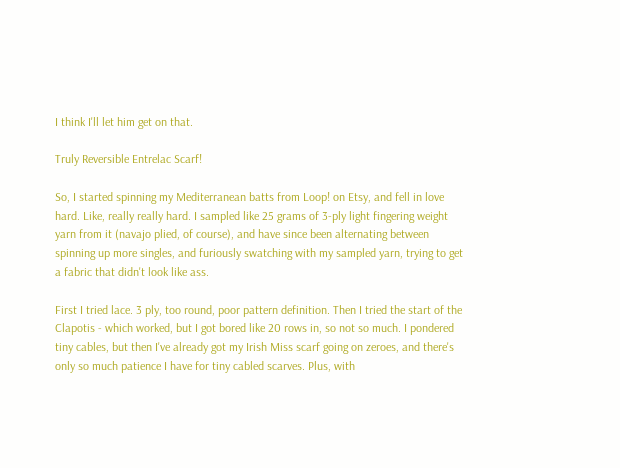I think I'll let him get on that.

Truly Reversible Entrelac Scarf!

So, I started spinning my Mediterranean batts from Loop! on Etsy, and fell in love hard. Like, really really hard. I sampled like 25 grams of 3-ply light fingering weight yarn from it (navajo plied, of course), and have since been alternating between spinning up more singles, and furiously swatching with my sampled yarn, trying to get a fabric that didn't look like ass.

First I tried lace. 3 ply, too round, poor pattern definition. Then I tried the start of the Clapotis - which worked, but I got bored like 20 rows in, so not so much. I pondered tiny cables, but then I've already got my Irish Miss scarf going on zeroes, and there's only so much patience I have for tiny cabled scarves. Plus, with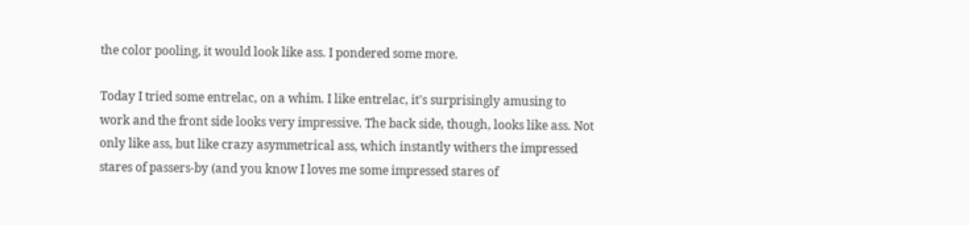the color pooling, it would look like ass. I pondered some more.

Today I tried some entrelac, on a whim. I like entrelac, it's surprisingly amusing to work and the front side looks very impressive. The back side, though, looks like ass. Not only like ass, but like crazy asymmetrical ass, which instantly withers the impressed stares of passers-by (and you know I loves me some impressed stares of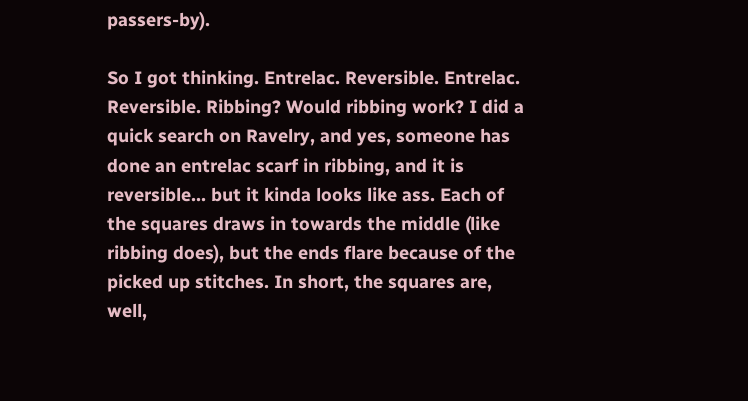passers-by).

So I got thinking. Entrelac. Reversible. Entrelac. Reversible. Ribbing? Would ribbing work? I did a quick search on Ravelry, and yes, someone has done an entrelac scarf in ribbing, and it is reversible... but it kinda looks like ass. Each of the squares draws in towards the middle (like ribbing does), but the ends flare because of the picked up stitches. In short, the squares are, well,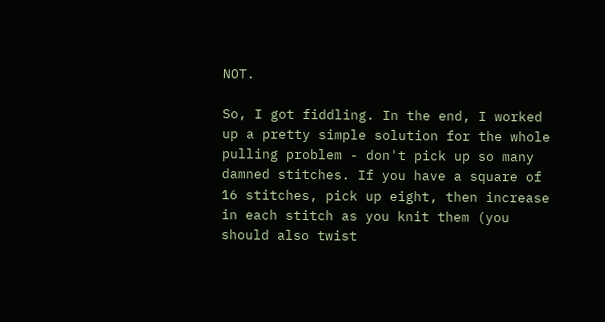NOT.

So, I got fiddling. In the end, I worked up a pretty simple solution for the whole pulling problem - don't pick up so many damned stitches. If you have a square of 16 stitches, pick up eight, then increase in each stitch as you knit them (you should also twist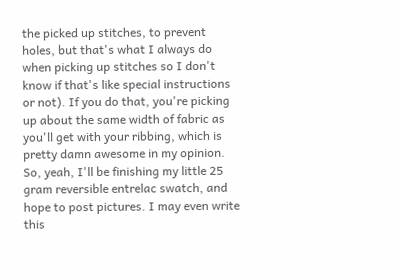the picked up stitches, to prevent holes, but that's what I always do when picking up stitches so I don't know if that's like special instructions or not). If you do that, you're picking up about the same width of fabric as you'll get with your ribbing, which is pretty damn awesome in my opinion. So, yeah, I'll be finishing my little 25 gram reversible entrelac swatch, and hope to post pictures. I may even write this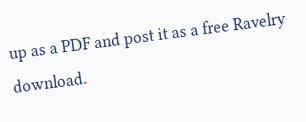up as a PDF and post it as a free Ravelry download.